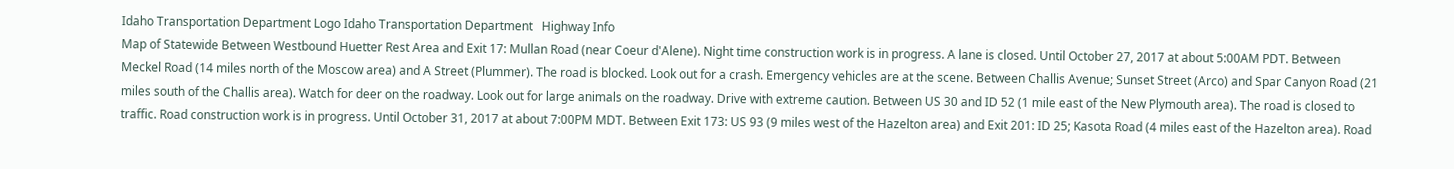Idaho Transportation Department Logo Idaho Transportation Department   Highway Info
Map of Statewide Between Westbound Huetter Rest Area and Exit 17: Mullan Road (near Coeur d'Alene). Night time construction work is in progress. A lane is closed. Until October 27, 2017 at about 5:00AM PDT. Between Meckel Road (14 miles north of the Moscow area) and A Street (Plummer). The road is blocked. Look out for a crash. Emergency vehicles are at the scene. Between Challis Avenue; Sunset Street (Arco) and Spar Canyon Road (21 miles south of the Challis area). Watch for deer on the roadway. Look out for large animals on the roadway. Drive with extreme caution. Between US 30 and ID 52 (1 mile east of the New Plymouth area). The road is closed to traffic. Road construction work is in progress. Until October 31, 2017 at about 7:00PM MDT. Between Exit 173: US 93 (9 miles west of the Hazelton area) and Exit 201: ID 25; Kasota Road (4 miles east of the Hazelton area). Road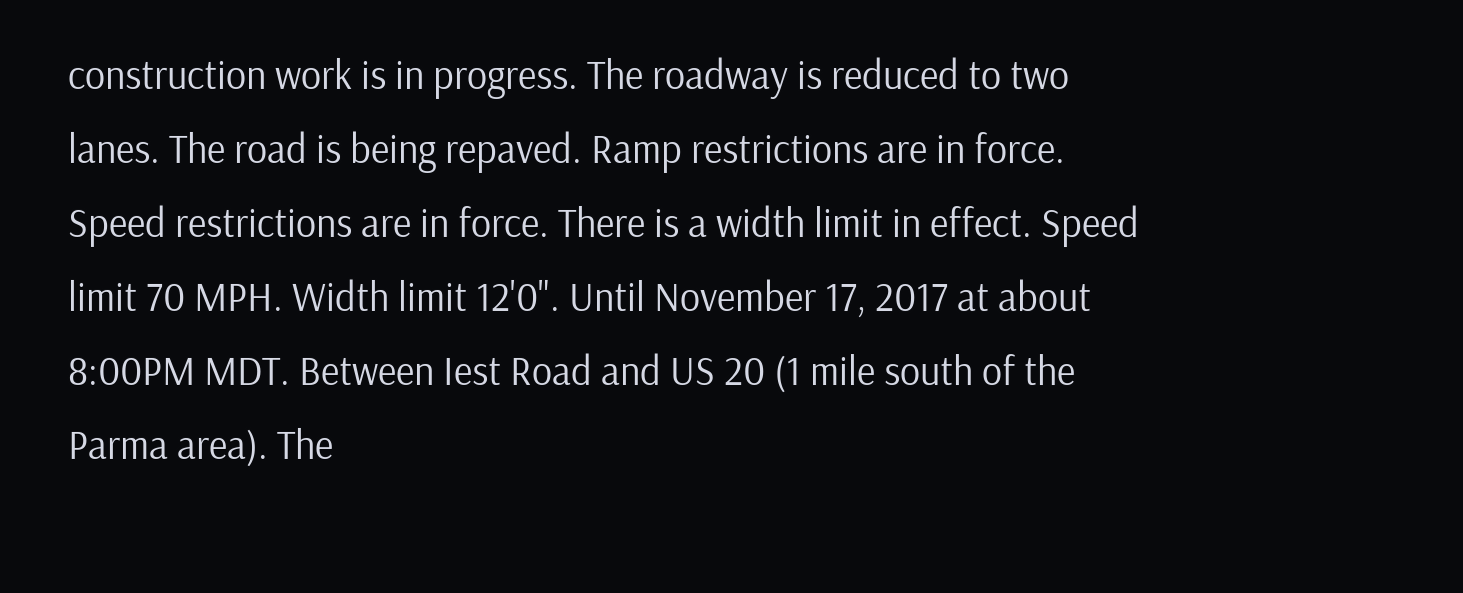construction work is in progress. The roadway is reduced to two lanes. The road is being repaved. Ramp restrictions are in force. Speed restrictions are in force. There is a width limit in effect. Speed limit 70 MPH. Width limit 12'0". Until November 17, 2017 at about 8:00PM MDT. Between Iest Road and US 20 (1 mile south of the Parma area). The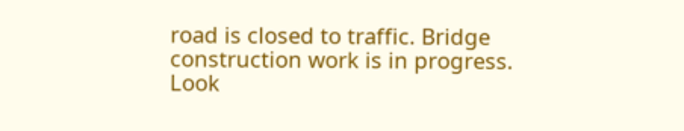road is closed to traffic. Bridge construction work is in progress. Look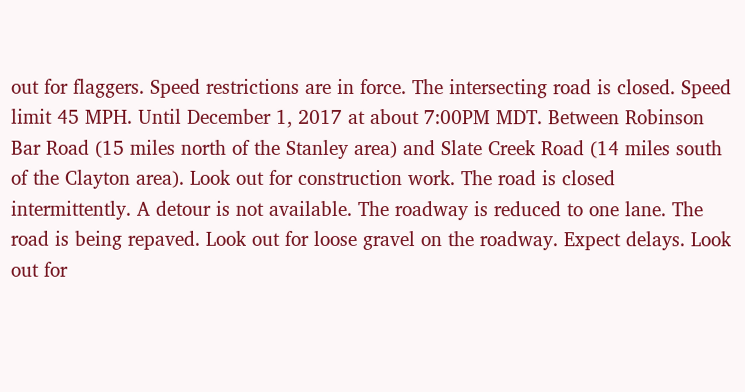out for flaggers. Speed restrictions are in force. The intersecting road is closed. Speed limit 45 MPH. Until December 1, 2017 at about 7:00PM MDT. Between Robinson Bar Road (15 miles north of the Stanley area) and Slate Creek Road (14 miles south of the Clayton area). Look out for construction work. The road is closed intermittently. A detour is not available. The roadway is reduced to one lane. The road is being repaved. Look out for loose gravel on the roadway. Expect delays. Look out for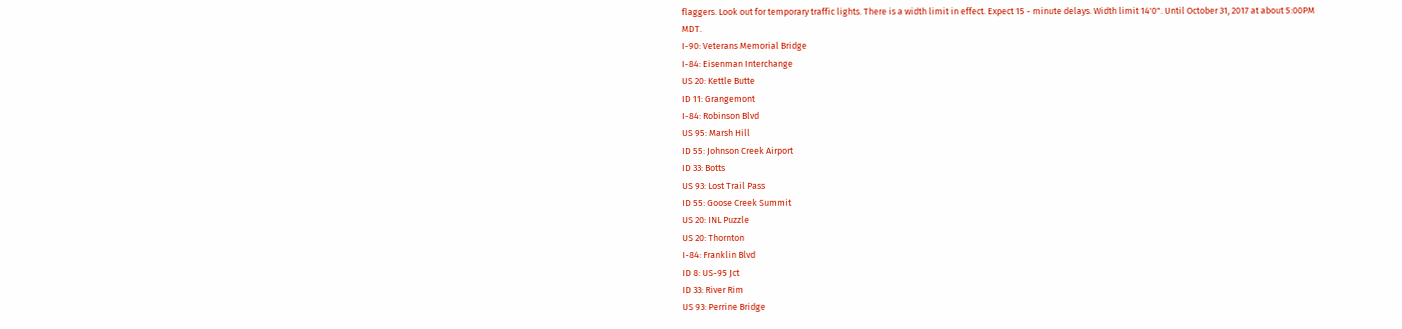flaggers. Look out for temporary traffic lights. There is a width limit in effect. Expect 15 - minute delays. Width limit 14'0". Until October 31, 2017 at about 5:00PM MDT.
I-90: Veterans Memorial Bridge
I-84: Eisenman Interchange
US 20: Kettle Butte
ID 11: Grangemont
I-84: Robinson Blvd
US 95: Marsh Hill
ID 55: Johnson Creek Airport
ID 33: Botts
US 93: Lost Trail Pass
ID 55: Goose Creek Summit
US 20: INL Puzzle
US 20: Thornton
I-84: Franklin Blvd
ID 8: US-95 Jct
ID 33: River Rim
US 93: Perrine Bridge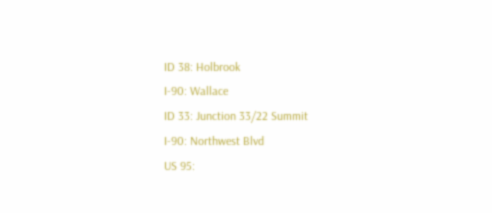ID 38: Holbrook
I-90: Wallace
ID 33: Junction 33/22 Summit
I-90: Northwest Blvd
US 95: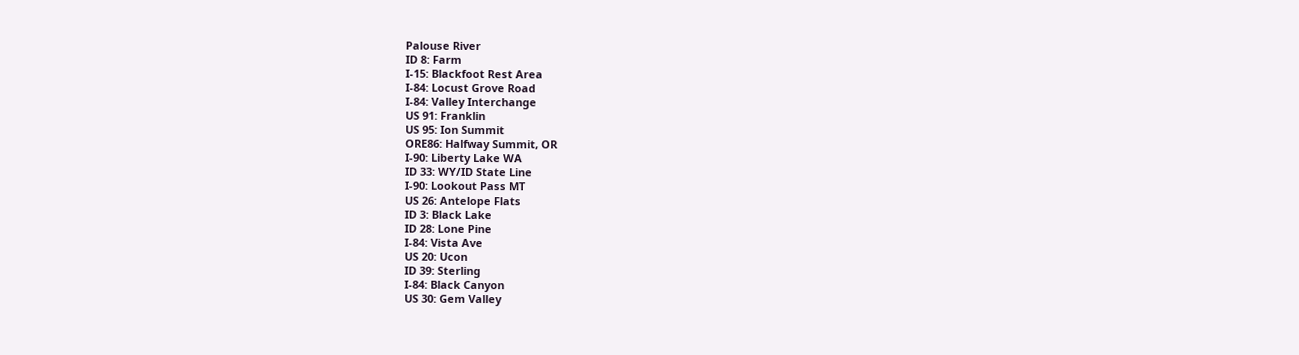Palouse River
ID 8: Farm
I-15: Blackfoot Rest Area
I-84: Locust Grove Road
I-84: Valley Interchange
US 91: Franklin
US 95: Ion Summit
ORE86: Halfway Summit, OR
I-90: Liberty Lake WA
ID 33: WY/ID State Line
I-90: Lookout Pass MT
US 26: Antelope Flats
ID 3: Black Lake
ID 28: Lone Pine
I-84: Vista Ave
US 20: Ucon
ID 39: Sterling
I-84: Black Canyon
US 30: Gem Valley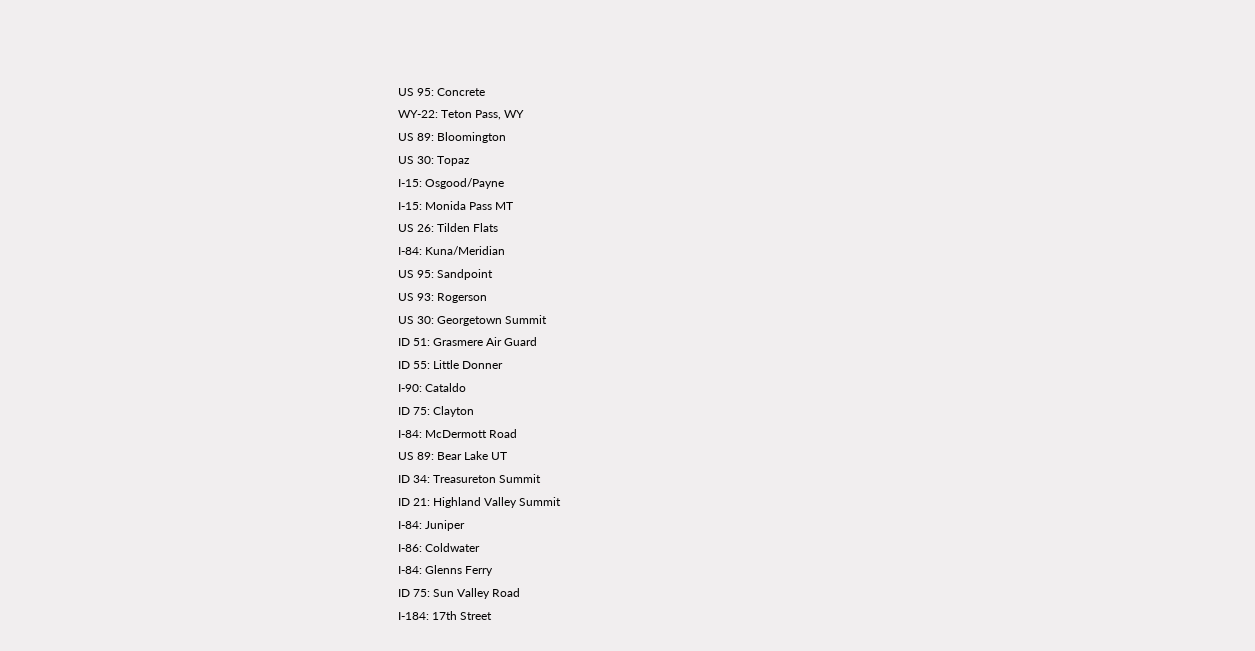US 95: Concrete
WY-22: Teton Pass, WY
US 89: Bloomington
US 30: Topaz
I-15: Osgood/Payne
I-15: Monida Pass MT
US 26: Tilden Flats
I-84: Kuna/Meridian
US 95: Sandpoint
US 93: Rogerson
US 30: Georgetown Summit
ID 51: Grasmere Air Guard
ID 55: Little Donner
I-90: Cataldo
ID 75: Clayton
I-84: McDermott Road
US 89: Bear Lake UT
ID 34: Treasureton Summit
ID 21: Highland Valley Summit
I-84: Juniper
I-86: Coldwater
I-84: Glenns Ferry
ID 75: Sun Valley Road
I-184: 17th Street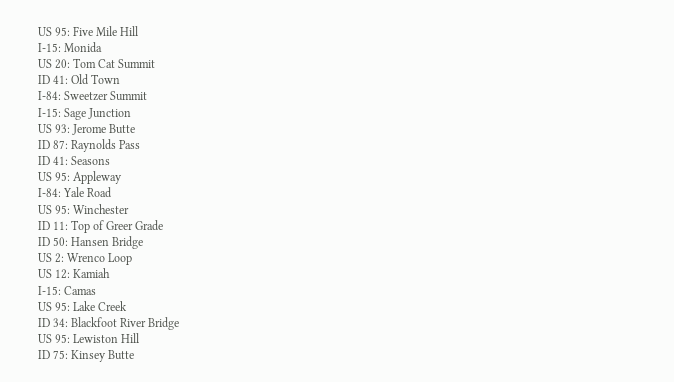US 95: Five Mile Hill
I-15: Monida
US 20: Tom Cat Summit
ID 41: Old Town
I-84: Sweetzer Summit
I-15: Sage Junction
US 93: Jerome Butte
ID 87: Raynolds Pass
ID 41: Seasons
US 95: Appleway
I-84: Yale Road
US 95: Winchester
ID 11: Top of Greer Grade
ID 50: Hansen Bridge
US 2: Wrenco Loop
US 12: Kamiah
I-15: Camas
US 95: Lake Creek
ID 34: Blackfoot River Bridge
US 95: Lewiston Hill
ID 75: Kinsey Butte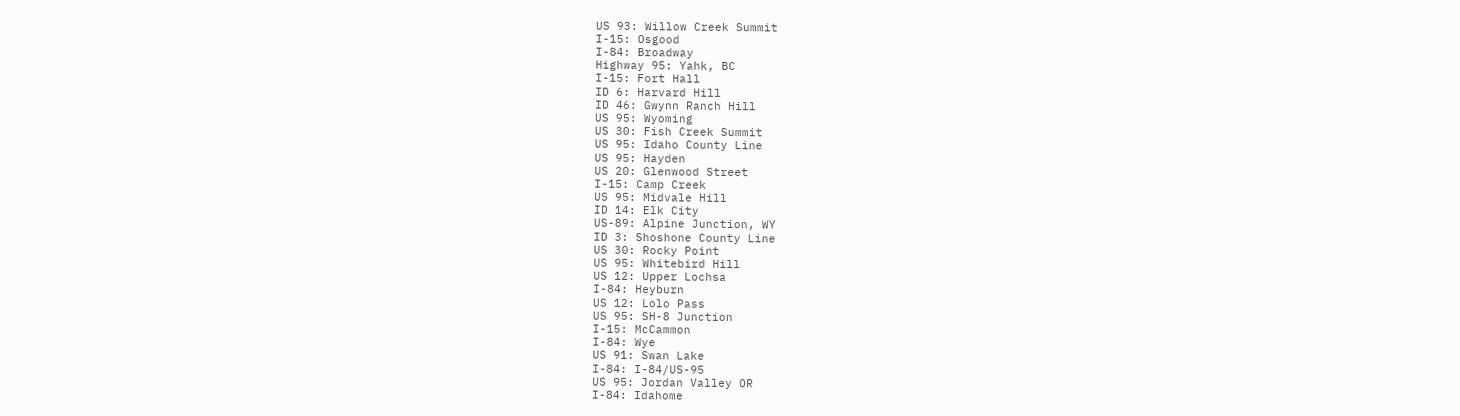US 93: Willow Creek Summit
I-15: Osgood
I-84: Broadway
Highway 95: Yahk, BC
I-15: Fort Hall
ID 6: Harvard Hill
ID 46: Gwynn Ranch Hill
US 95: Wyoming
US 30: Fish Creek Summit
US 95: Idaho County Line
US 95: Hayden
US 20: Glenwood Street
I-15: Camp Creek
US 95: Midvale Hill
ID 14: Elk City
US-89: Alpine Junction, WY
ID 3: Shoshone County Line
US 30: Rocky Point
US 95: Whitebird Hill
US 12: Upper Lochsa
I-84: Heyburn
US 12: Lolo Pass
US 95: SH-8 Junction
I-15: McCammon
I-84: Wye
US 91: Swan Lake
I-84: I-84/US-95
US 95: Jordan Valley OR
I-84: Idahome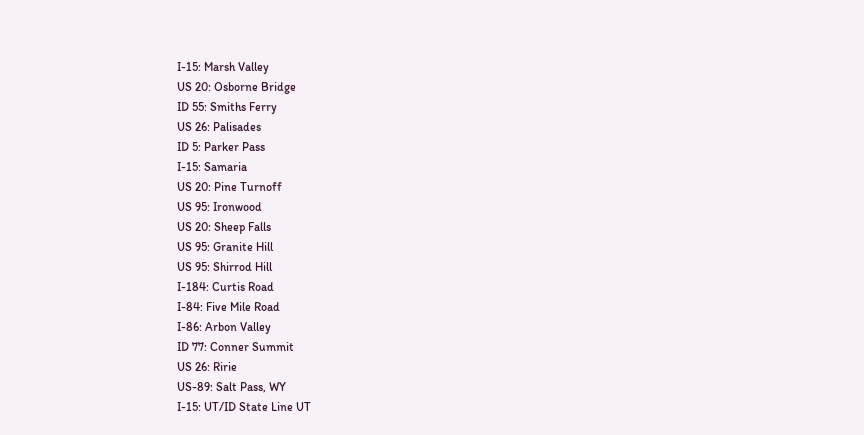I-15: Marsh Valley
US 20: Osborne Bridge
ID 55: Smiths Ferry
US 26: Palisades
ID 5: Parker Pass
I-15: Samaria
US 20: Pine Turnoff
US 95: Ironwood
US 20: Sheep Falls
US 95: Granite Hill
US 95: Shirrod Hill
I-184: Curtis Road
I-84: Five Mile Road
I-86: Arbon Valley
ID 77: Conner Summit
US 26: Ririe
US-89: Salt Pass, WY
I-15: UT/ID State Line UT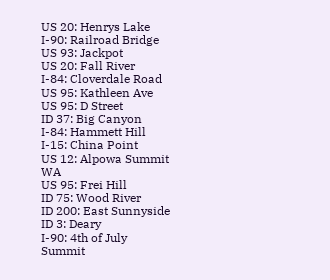US 20: Henrys Lake
I-90: Railroad Bridge
US 93: Jackpot
US 20: Fall River
I-84: Cloverdale Road
US 95: Kathleen Ave
US 95: D Street
ID 37: Big Canyon
I-84: Hammett Hill
I-15: China Point
US 12: Alpowa Summit WA
US 95: Frei Hill
ID 75: Wood River
ID 200: East Sunnyside
ID 3: Deary
I-90: 4th of July Summit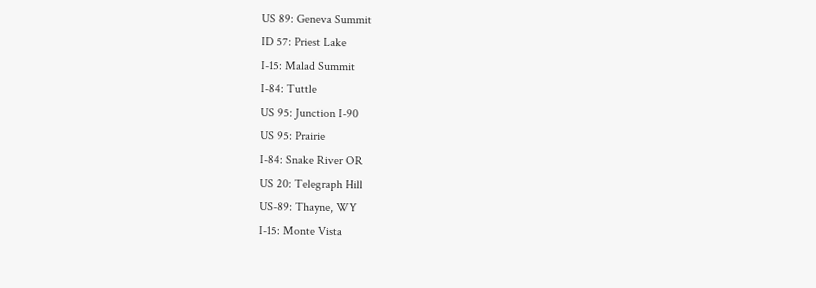US 89: Geneva Summit
ID 57: Priest Lake
I-15: Malad Summit
I-84: Tuttle
US 95: Junction I-90
US 95: Prairie
I-84: Snake River OR
US 20: Telegraph Hill
US-89: Thayne, WY
I-15: Monte Vista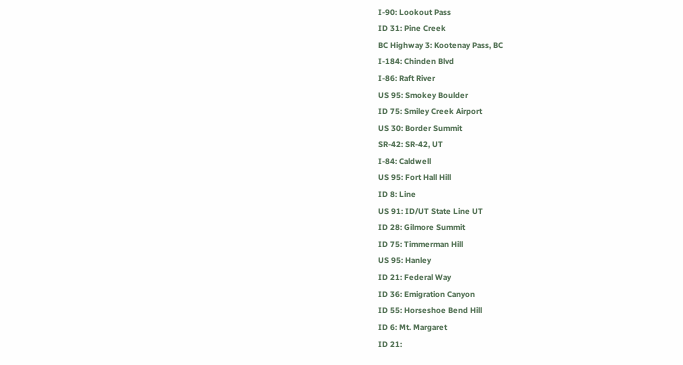I-90: Lookout Pass
ID 31: Pine Creek
BC Highway 3: Kootenay Pass, BC
I-184: Chinden Blvd
I-86: Raft River
US 95: Smokey Boulder
ID 75: Smiley Creek Airport
US 30: Border Summit
SR-42: SR-42, UT
I-84: Caldwell
US 95: Fort Hall Hill
ID 8: Line
US 91: ID/UT State Line UT
ID 28: Gilmore Summit
ID 75: Timmerman Hill
US 95: Hanley
ID 21: Federal Way
ID 36: Emigration Canyon
ID 55: Horseshoe Bend Hill
ID 6: Mt. Margaret
ID 21: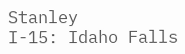Stanley
I-15: Idaho Falls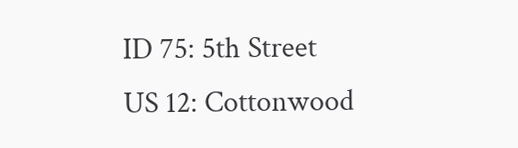ID 75: 5th Street
US 12: Cottonwood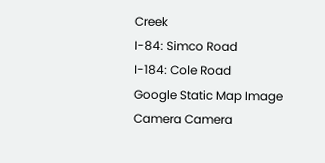Creek
I-84: Simco Road
I-184: Cole Road
Google Static Map Image
Camera Camera